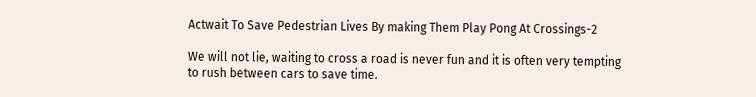Actwait To Save Pedestrian Lives By making Them Play Pong At Crossings-2

We will not lie, waiting to cross a road is never fun and it is often very tempting to rush between cars to save time.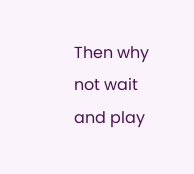Then why not wait and play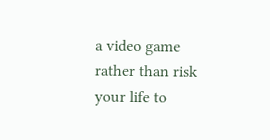a video game rather than risk your life to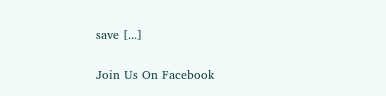save [...]

Join Us On Facebook